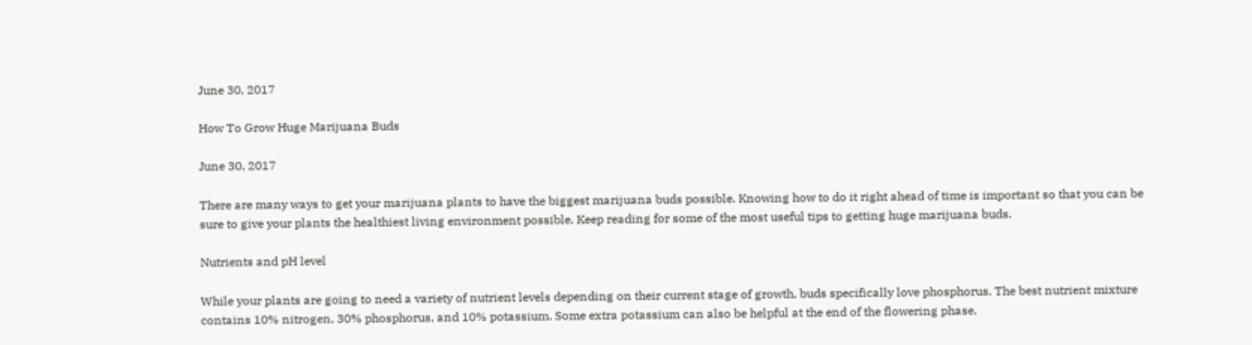June 30, 2017

How To Grow Huge Marijuana Buds

June 30, 2017

There are many ways to get your marijuana plants to have the biggest marijuana buds possible. Knowing how to do it right ahead of time is important so that you can be sure to give your plants the healthiest living environment possible. Keep reading for some of the most useful tips to getting huge marijuana buds.

Nutrients and pH level

While your plants are going to need a variety of nutrient levels depending on their current stage of growth, buds specifically love phosphorus. The best nutrient mixture contains 10% nitrogen, 30% phosphorus, and 10% potassium. Some extra potassium can also be helpful at the end of the flowering phase.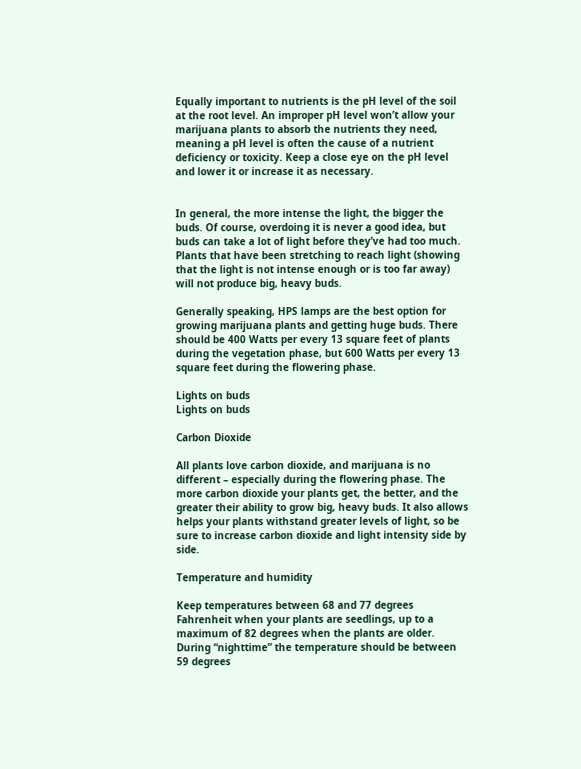Equally important to nutrients is the pH level of the soil at the root level. An improper pH level won’t allow your marijuana plants to absorb the nutrients they need, meaning a pH level is often the cause of a nutrient deficiency or toxicity. Keep a close eye on the pH level and lower it or increase it as necessary.


In general, the more intense the light, the bigger the buds. Of course, overdoing it is never a good idea, but buds can take a lot of light before they’ve had too much. Plants that have been stretching to reach light (showing that the light is not intense enough or is too far away) will not produce big, heavy buds.

Generally speaking, HPS lamps are the best option for growing marijuana plants and getting huge buds. There should be 400 Watts per every 13 square feet of plants during the vegetation phase, but 600 Watts per every 13 square feet during the flowering phase.

Lights on buds
Lights on buds

Carbon Dioxide

All plants love carbon dioxide, and marijuana is no different – especially during the flowering phase. The more carbon dioxide your plants get, the better, and the greater their ability to grow big, heavy buds. It also allows helps your plants withstand greater levels of light, so be sure to increase carbon dioxide and light intensity side by side.

Temperature and humidity

Keep temperatures between 68 and 77 degrees Fahrenheit when your plants are seedlings, up to a maximum of 82 degrees when the plants are older. During “nighttime” the temperature should be between 59 degrees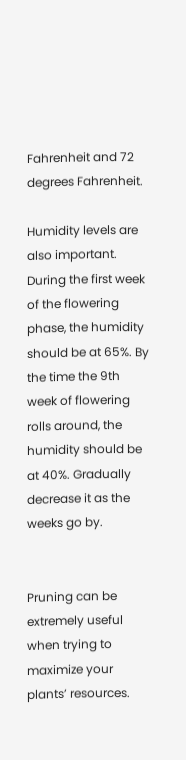Fahrenheit and 72 degrees Fahrenheit.

Humidity levels are also important. During the first week of the flowering phase, the humidity should be at 65%. By the time the 9th week of flowering rolls around, the humidity should be at 40%. Gradually decrease it as the weeks go by.


Pruning can be extremely useful when trying to maximize your plants’ resources.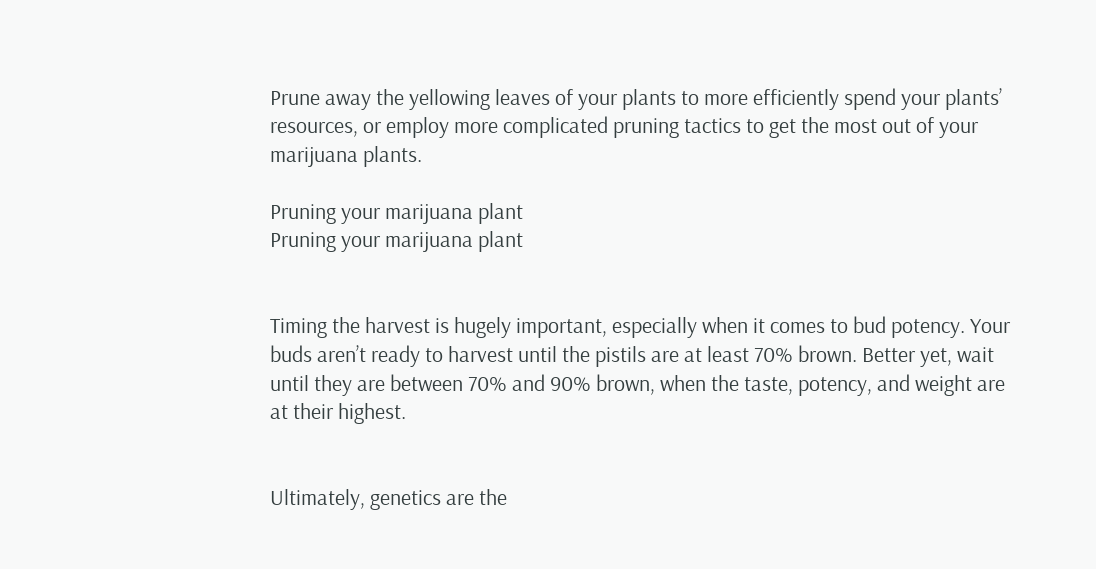Prune away the yellowing leaves of your plants to more efficiently spend your plants’ resources, or employ more complicated pruning tactics to get the most out of your marijuana plants.

Pruning your marijuana plant
Pruning your marijuana plant


Timing the harvest is hugely important, especially when it comes to bud potency. Your buds aren’t ready to harvest until the pistils are at least 70% brown. Better yet, wait until they are between 70% and 90% brown, when the taste, potency, and weight are at their highest.


Ultimately, genetics are the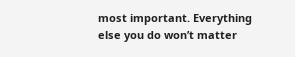most important. Everything else you do won’t matter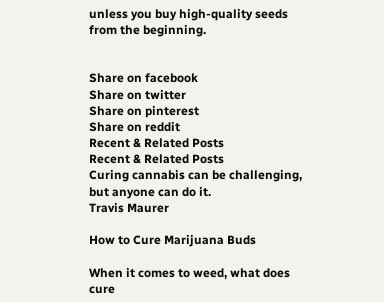unless you buy high-quality seeds from the beginning.


Share on facebook
Share on twitter
Share on pinterest
Share on reddit
Recent & Related Posts
Recent & Related Posts
Curing cannabis can be challenging, but anyone can do it.
Travis Maurer

How to Cure Marijuana Buds

When it comes to weed, what does cure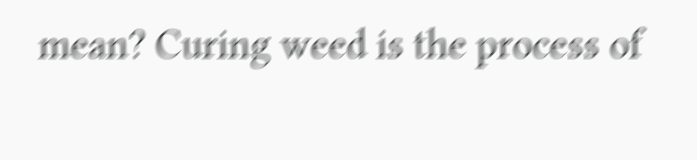mean? Curing weed is the process of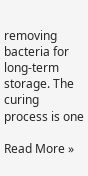removing bacteria for long-term storage. The curing process is one

Read More »